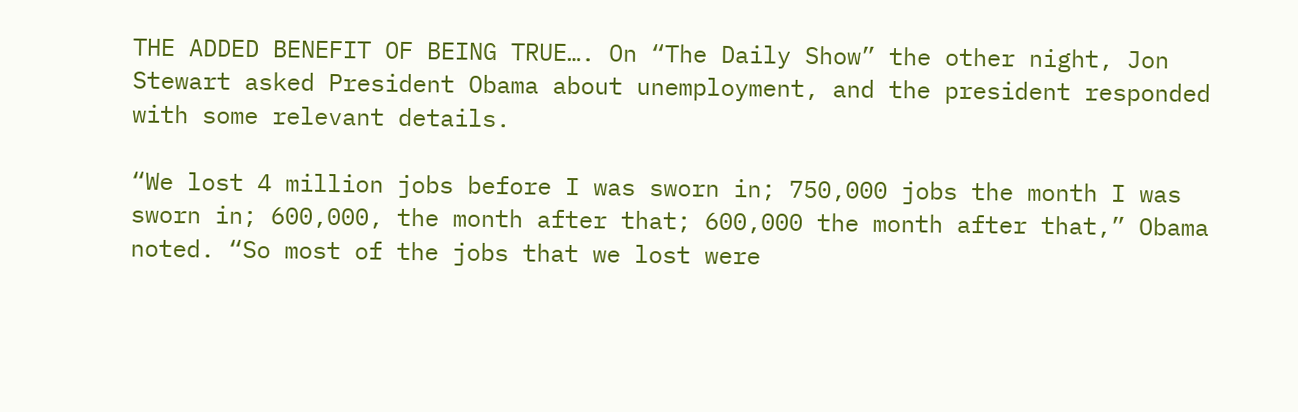THE ADDED BENEFIT OF BEING TRUE…. On “The Daily Show” the other night, Jon Stewart asked President Obama about unemployment, and the president responded with some relevant details.

“We lost 4 million jobs before I was sworn in; 750,000 jobs the month I was sworn in; 600,000, the month after that; 600,000 the month after that,” Obama noted. “So most of the jobs that we lost were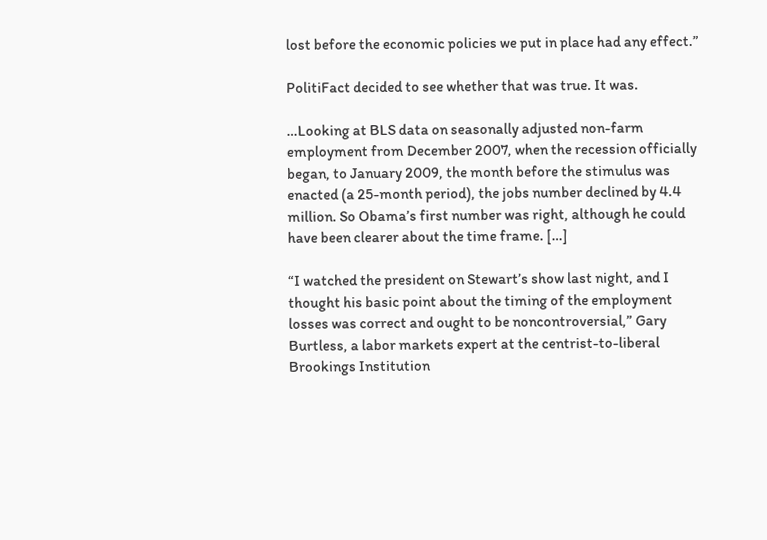lost before the economic policies we put in place had any effect.”

PolitiFact decided to see whether that was true. It was.

…Looking at BLS data on seasonally adjusted non-farm employment from December 2007, when the recession officially began, to January 2009, the month before the stimulus was enacted (a 25-month period), the jobs number declined by 4.4 million. So Obama’s first number was right, although he could have been clearer about the time frame. […]

“I watched the president on Stewart’s show last night, and I thought his basic point about the timing of the employment losses was correct and ought to be noncontroversial,” Gary Burtless, a labor markets expert at the centrist-to-liberal Brookings Institution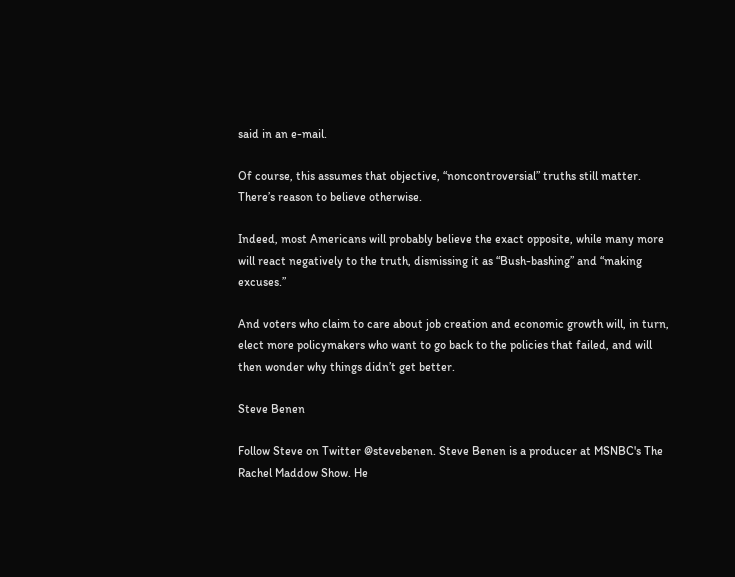said in an e-mail.

Of course, this assumes that objective, “noncontroversial” truths still matter. There’s reason to believe otherwise.

Indeed, most Americans will probably believe the exact opposite, while many more will react negatively to the truth, dismissing it as “Bush-bashing” and “making excuses.”

And voters who claim to care about job creation and economic growth will, in turn, elect more policymakers who want to go back to the policies that failed, and will then wonder why things didn’t get better.

Steve Benen

Follow Steve on Twitter @stevebenen. Steve Benen is a producer at MSNBC's The Rachel Maddow Show. He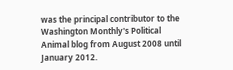was the principal contributor to the Washington Monthly's Political Animal blog from August 2008 until January 2012.